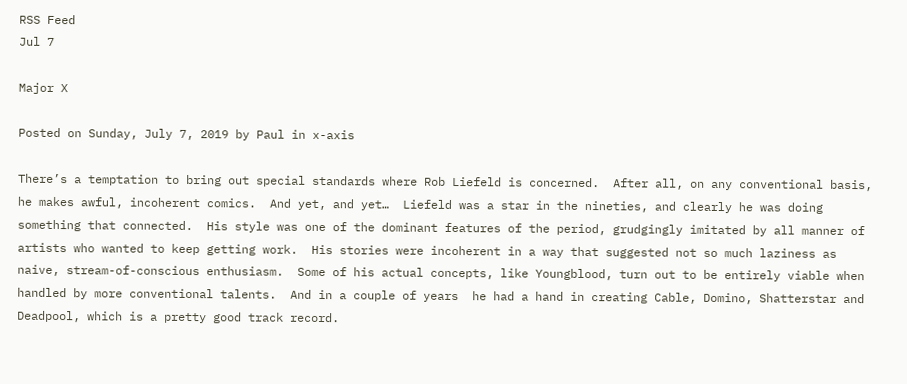RSS Feed
Jul 7

Major X

Posted on Sunday, July 7, 2019 by Paul in x-axis

There’s a temptation to bring out special standards where Rob Liefeld is concerned.  After all, on any conventional basis, he makes awful, incoherent comics.  And yet, and yet…  Liefeld was a star in the nineties, and clearly he was doing something that connected.  His style was one of the dominant features of the period, grudgingly imitated by all manner of artists who wanted to keep getting work.  His stories were incoherent in a way that suggested not so much laziness as naive, stream-of-conscious enthusiasm.  Some of his actual concepts, like Youngblood, turn out to be entirely viable when handled by more conventional talents.  And in a couple of years  he had a hand in creating Cable, Domino, Shatterstar and Deadpool, which is a pretty good track record.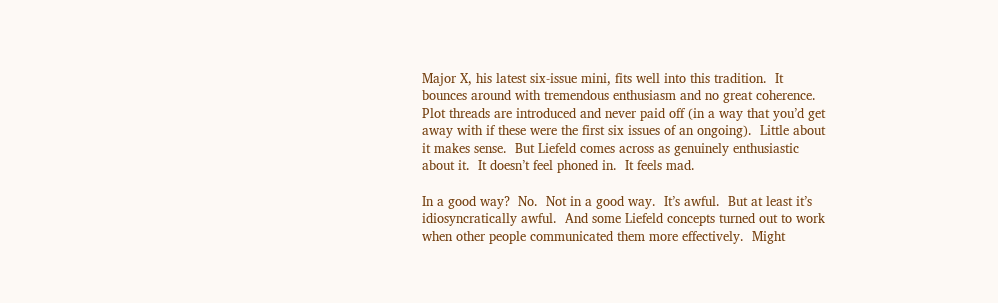Major X, his latest six-issue mini, fits well into this tradition.  It bounces around with tremendous enthusiasm and no great coherence.  Plot threads are introduced and never paid off (in a way that you’d get away with if these were the first six issues of an ongoing).  Little about it makes sense.  But Liefeld comes across as genuinely enthusiastic about it.  It doesn’t feel phoned in.  It feels mad.

In a good way?  No.  Not in a good way.  It’s awful.  But at least it’s idiosyncratically awful.  And some Liefeld concepts turned out to work when other people communicated them more effectively.  Might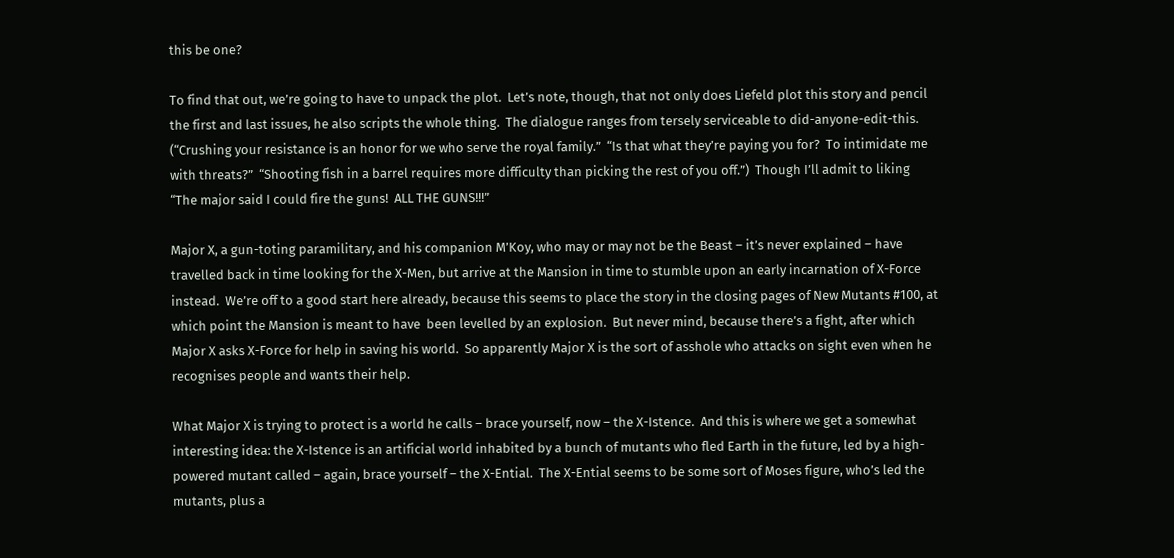this be one?

To find that out, we’re going to have to unpack the plot.  Let’s note, though, that not only does Liefeld plot this story and pencil the first and last issues, he also scripts the whole thing.  The dialogue ranges from tersely serviceable to did-anyone-edit-this.  (“Crushing your resistance is an honor for we who serve the royal family.”  “Is that what they’re paying you for?  To intimidate me with threats?”  “Shooting fish in a barrel requires more difficulty than picking the rest of you off.”)  Though I’ll admit to liking “The major said I could fire the guns!  ALL THE GUNS!!!”

Major X, a gun-toting paramilitary, and his companion M’Koy, who may or may not be the Beast – it’s never explained – have travelled back in time looking for the X-Men, but arrive at the Mansion in time to stumble upon an early incarnation of X-Force instead.  We’re off to a good start here already, because this seems to place the story in the closing pages of New Mutants #100, at which point the Mansion is meant to have  been levelled by an explosion.  But never mind, because there’s a fight, after which Major X asks X-Force for help in saving his world.  So apparently Major X is the sort of asshole who attacks on sight even when he recognises people and wants their help.

What Major X is trying to protect is a world he calls – brace yourself, now – the X-Istence.  And this is where we get a somewhat interesting idea: the X-Istence is an artificial world inhabited by a bunch of mutants who fled Earth in the future, led by a high-powered mutant called – again, brace yourself – the X-Ential.  The X-Ential seems to be some sort of Moses figure, who’s led the mutants, plus a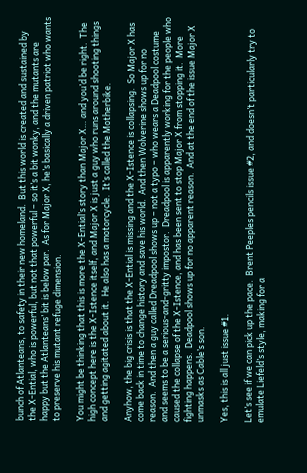bunch of Atlanteans, to safety in their new homeland.  But this world is created and sustained by the X-Ential, who is powerful, but not that powerful – so it’s a bit wonky, and the mutants are happy but the Atlanteans’ bit is below par.  As for Major X, he’s basically a driven patriot who wants to preserve his mutant refuge dimension.

You might be thinking that this is more the X-Ential’s story than Major X… and you’d be right.  The high concept here is the X-Istence itself, and Major X is just a guy who runs around shooting things and getting agitated about it.  He also has a motorcycle.  It’s called the Motherbike.

Anyhow, the big crisis is that the X-Ential is missing and the X-Istence is collapsing.  So Major X has come back in time to change history and save his world.  And then Wolverine shows up for no reason.  And then a guy called Dreadpool shows up – not a typo – who wears a Deadpool costume and seems to be a serious-and-gritty impostor.  Dreadpool is apparently working for the people who caused the collapse of the X-Istence, and has been sent to stop Major X from stopping it.  More fighting happens.  Deadpool shows up for no apparent reason.  And at the end of the issue Major X unmasks as Cable’s son.

Yes, this is all just issue #1.

Let’s see if we can pick up the pace.  Brent Peeples pencils issue #2, and doesn’t particularly try to emulate Liefeld’s style, making for a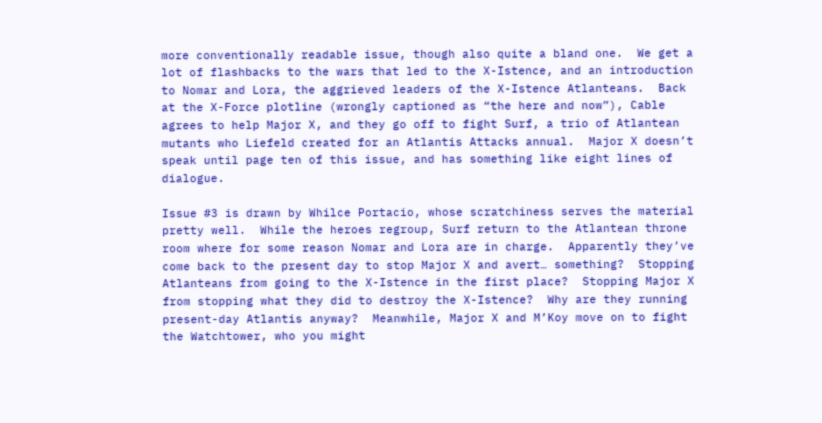more conventionally readable issue, though also quite a bland one.  We get a lot of flashbacks to the wars that led to the X-Istence, and an introduction to Nomar and Lora, the aggrieved leaders of the X-Istence Atlanteans.  Back at the X-Force plotline (wrongly captioned as “the here and now”), Cable agrees to help Major X, and they go off to fight Surf, a trio of Atlantean mutants who Liefeld created for an Atlantis Attacks annual.  Major X doesn’t speak until page ten of this issue, and has something like eight lines of dialogue.

Issue #3 is drawn by Whilce Portacio, whose scratchiness serves the material pretty well.  While the heroes regroup, Surf return to the Atlantean throne room where for some reason Nomar and Lora are in charge.  Apparently they’ve come back to the present day to stop Major X and avert… something?  Stopping Atlanteans from going to the X-Istence in the first place?  Stopping Major X from stopping what they did to destroy the X-Istence?  Why are they running present-day Atlantis anyway?  Meanwhile, Major X and M’Koy move on to fight the Watchtower, who you might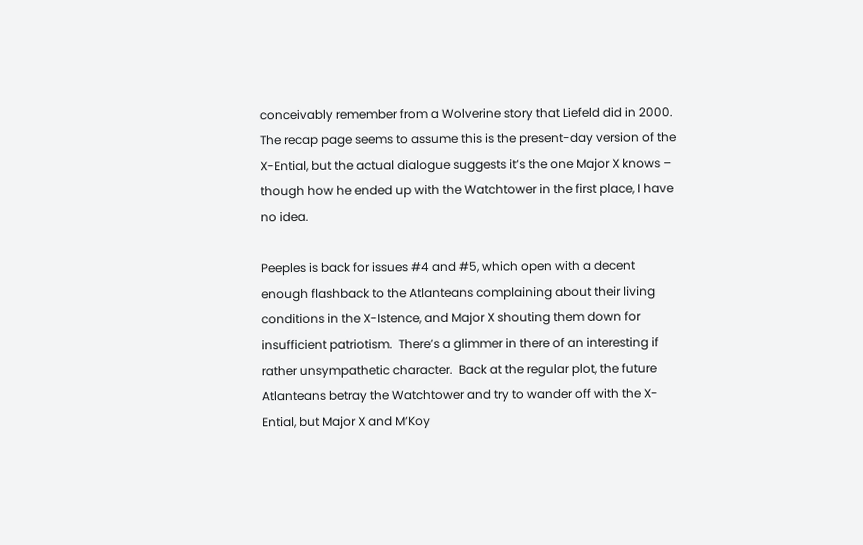conceivably remember from a Wolverine story that Liefeld did in 2000.  The recap page seems to assume this is the present-day version of the X-Ential, but the actual dialogue suggests it’s the one Major X knows – though how he ended up with the Watchtower in the first place, I have no idea.

Peeples is back for issues #4 and #5, which open with a decent enough flashback to the Atlanteans complaining about their living conditions in the X-Istence, and Major X shouting them down for insufficient patriotism.  There’s a glimmer in there of an interesting if rather unsympathetic character.  Back at the regular plot, the future Atlanteans betray the Watchtower and try to wander off with the X-Ential, but Major X and M’Koy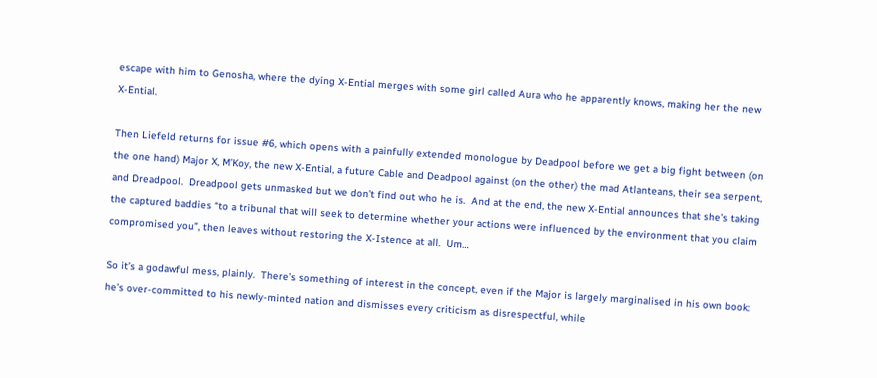escape with him to Genosha, where the dying X-Ential merges with some girl called Aura who he apparently knows, making her the new X-Ential.

Then Liefeld returns for issue #6, which opens with a painfully extended monologue by Deadpool before we get a big fight between (on the one hand) Major X, M’Koy, the new X-Ential, a future Cable and Deadpool against (on the other) the mad Atlanteans, their sea serpent, and Dreadpool.  Dreadpool gets unmasked but we don’t find out who he is.  And at the end, the new X-Ential announces that she’s taking the captured baddies “to a tribunal that will seek to determine whether your actions were influenced by the environment that you claim compromised you”, then leaves without restoring the X-Istence at all.  Um…

So it’s a godawful mess, plainly.  There’s something of interest in the concept, even if the Major is largely marginalised in his own book: he’s over-committed to his newly-minted nation and dismisses every criticism as disrespectful, while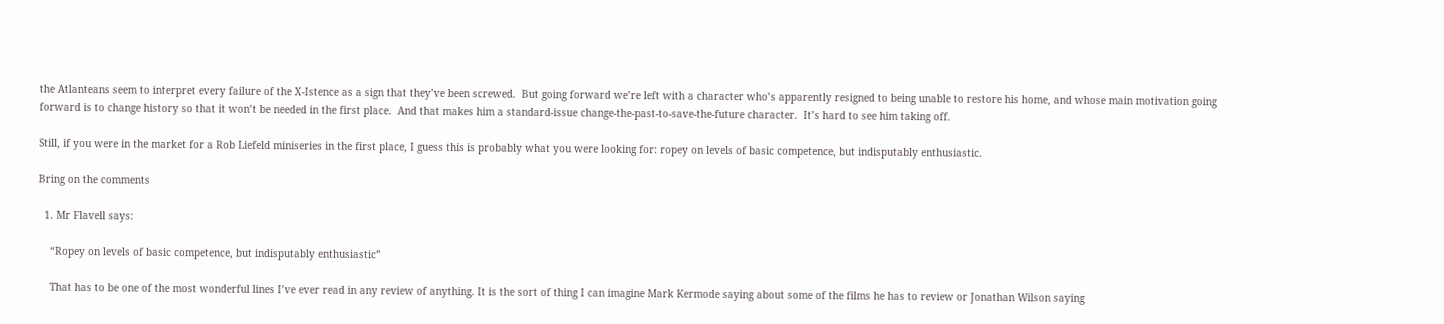the Atlanteans seem to interpret every failure of the X-Istence as a sign that they’ve been screwed.  But going forward we’re left with a character who’s apparently resigned to being unable to restore his home, and whose main motivation going forward is to change history so that it won’t be needed in the first place.  And that makes him a standard-issue change-the-past-to-save-the-future character.  It’s hard to see him taking off.

Still, if you were in the market for a Rob Liefeld miniseries in the first place, I guess this is probably what you were looking for: ropey on levels of basic competence, but indisputably enthusiastic.

Bring on the comments

  1. Mr Flavell says:

    “Ropey on levels of basic competence, but indisputably enthusiastic”

    That has to be one of the most wonderful lines I’ve ever read in any review of anything. It is the sort of thing I can imagine Mark Kermode saying about some of the films he has to review or Jonathan Wilson saying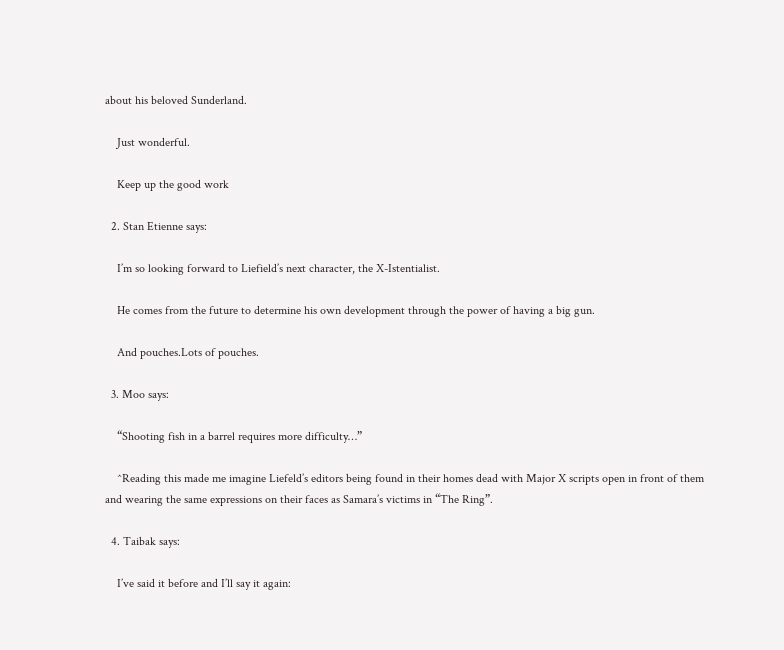about his beloved Sunderland.

    Just wonderful.

    Keep up the good work

  2. Stan Etienne says:

    I’m so looking forward to Liefield’s next character, the X-Istentialist.

    He comes from the future to determine his own development through the power of having a big gun.

    And pouches.Lots of pouches.

  3. Moo says:

    “Shooting fish in a barrel requires more difficulty…”

    ^Reading this made me imagine Liefeld’s editors being found in their homes dead with Major X scripts open in front of them and wearing the same expressions on their faces as Samara’s victims in “The Ring”.

  4. Taibak says:

    I’ve said it before and I’ll say it again: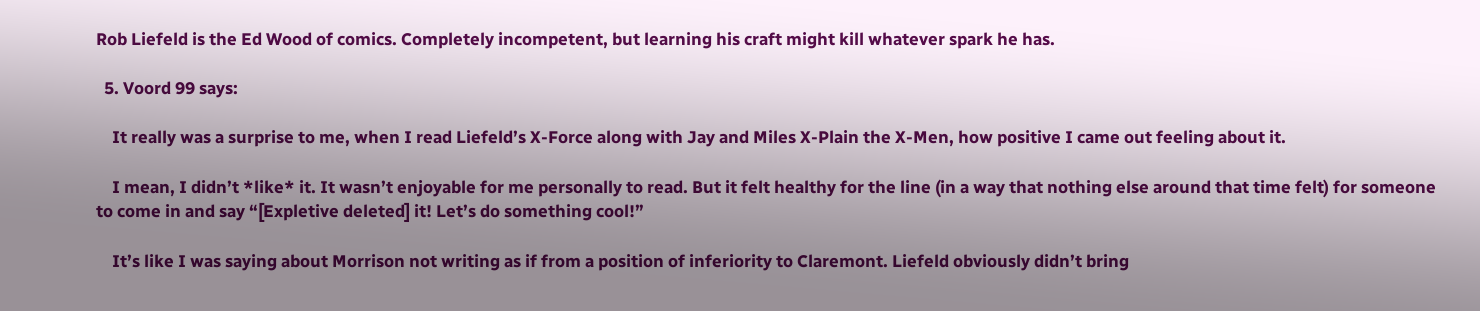Rob Liefeld is the Ed Wood of comics. Completely incompetent, but learning his craft might kill whatever spark he has.

  5. Voord 99 says:

    It really was a surprise to me, when I read Liefeld’s X-Force along with Jay and Miles X-Plain the X-Men, how positive I came out feeling about it.

    I mean, I didn’t *like* it. It wasn’t enjoyable for me personally to read. But it felt healthy for the line (in a way that nothing else around that time felt) for someone to come in and say “[Expletive deleted] it! Let’s do something cool!”

    It’s like I was saying about Morrison not writing as if from a position of inferiority to Claremont. Liefeld obviously didn’t bring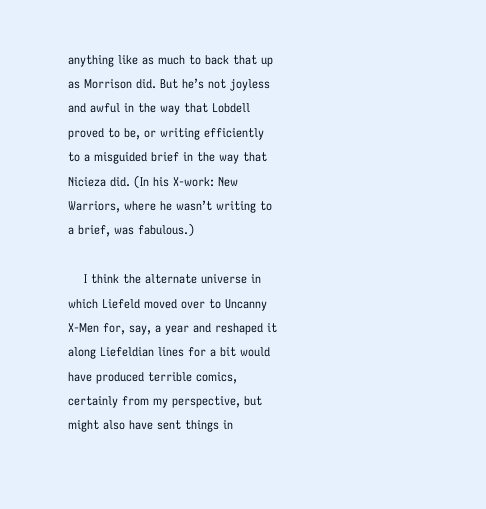anything like as much to back that up as Morrison did. But he’s not joyless and awful in the way that Lobdell proved to be, or writing efficiently to a misguided brief in the way that Nicieza did. (In his X-work: New Warriors, where he wasn’t writing to a brief, was fabulous.)

    I think the alternate universe in which Liefeld moved over to Uncanny X-Men for, say, a year and reshaped it along Liefeldian lines for a bit would have produced terrible comics, certainly from my perspective, but might also have sent things in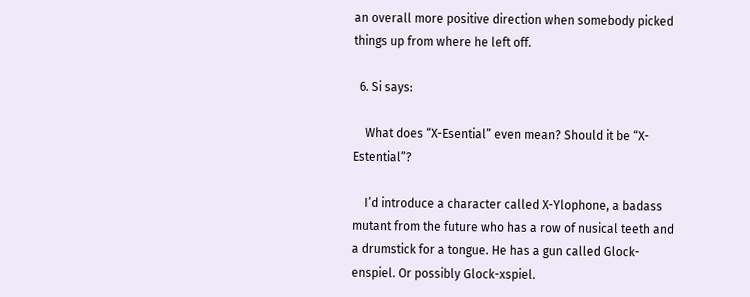an overall more positive direction when somebody picked things up from where he left off.

  6. Si says:

    What does “X-Esential” even mean? Should it be “X-Estential”?

    I’d introduce a character called X-Ylophone, a badass mutant from the future who has a row of nusical teeth and a drumstick for a tongue. He has a gun called Glock-enspiel. Or possibly Glock-xspiel.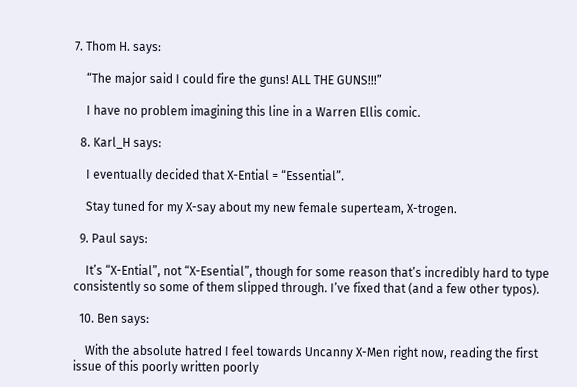7. Thom H. says:

    “The major said I could fire the guns! ALL THE GUNS!!!”

    I have no problem imagining this line in a Warren Ellis comic.

  8. Karl_H says:

    I eventually decided that X-Ential = “Essential”.

    Stay tuned for my X-say about my new female superteam, X-trogen.

  9. Paul says:

    It’s “X-Ential”, not “X-Esential”, though for some reason that’s incredibly hard to type consistently so some of them slipped through. I’ve fixed that (and a few other typos).

  10. Ben says:

    With the absolute hatred I feel towards Uncanny X-Men right now, reading the first issue of this poorly written poorly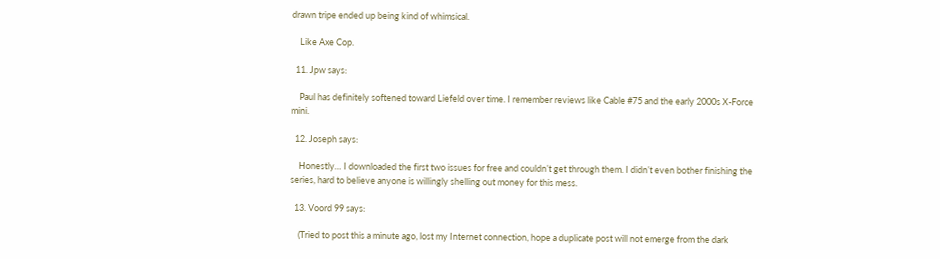drawn tripe ended up being kind of whimsical.

    Like Axe Cop.

  11. Jpw says:

    Paul has definitely softened toward Liefeld over time. I remember reviews like Cable #75 and the early 2000s X-Force mini.

  12. Joseph says:

    Honestly… I downloaded the first two issues for free and couldn’t get through them. I didn’t even bother finishing the series, hard to believe anyone is willingly shelling out money for this mess.

  13. Voord 99 says:

    (Tried to post this a minute ago, lost my Internet connection, hope a duplicate post will not emerge from the dark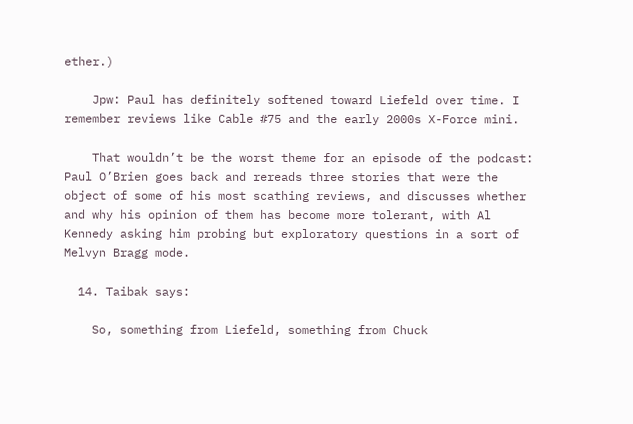ether.)

    Jpw: Paul has definitely softened toward Liefeld over time. I remember reviews like Cable #75 and the early 2000s X-Force mini.

    That wouldn’t be the worst theme for an episode of the podcast: Paul O’Brien goes back and rereads three stories that were the object of some of his most scathing reviews, and discusses whether and why his opinion of them has become more tolerant, with Al Kennedy asking him probing but exploratory questions in a sort of Melvyn Bragg mode.

  14. Taibak says:

    So, something from Liefeld, something from Chuck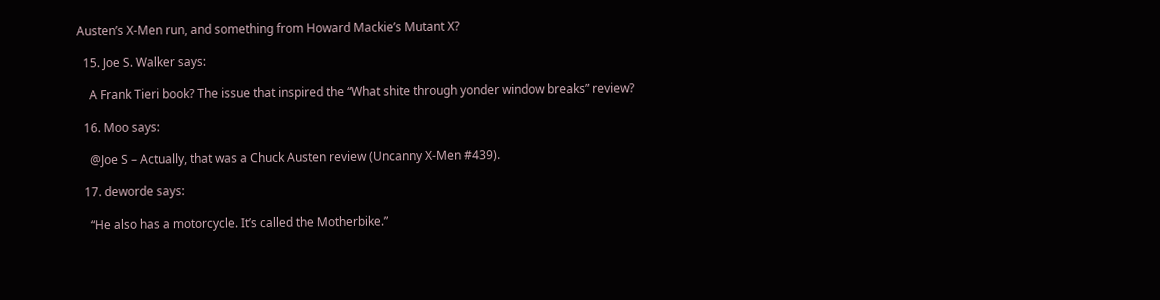Austen’s X-Men run, and something from Howard Mackie’s Mutant X?

  15. Joe S. Walker says:

    A Frank Tieri book? The issue that inspired the “What shite through yonder window breaks” review?

  16. Moo says:

    @Joe S – Actually, that was a Chuck Austen review (Uncanny X-Men #439).

  17. deworde says:

    “He also has a motorcycle. It’s called the Motherbike.”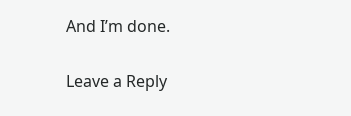And I’m done.

Leave a Reply